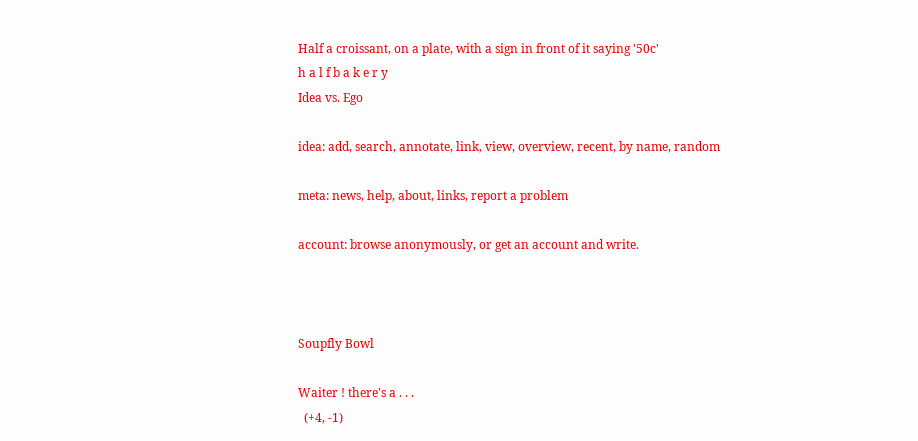Half a croissant, on a plate, with a sign in front of it saying '50c'
h a l f b a k e r y
Idea vs. Ego

idea: add, search, annotate, link, view, overview, recent, by name, random

meta: news, help, about, links, report a problem

account: browse anonymously, or get an account and write.



Soupfly Bowl

Waiter ! there's a . . .
  (+4, -1)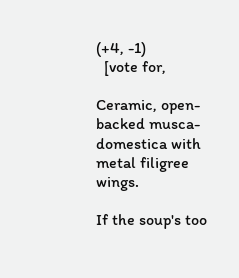(+4, -1)
  [vote for,

Ceramic, open-backed musca-domestica with metal filigree wings.

If the soup's too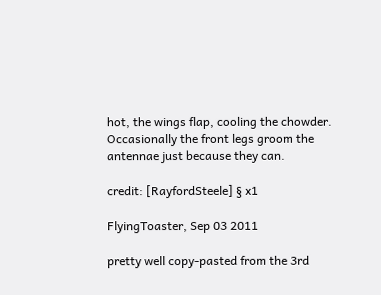hot, the wings flap, cooling the chowder. Occasionally the front legs groom the antennae just because they can.

credit: [RayfordSteele] § x1

FlyingToaster, Sep 03 2011

pretty well copy-pasted from the 3rd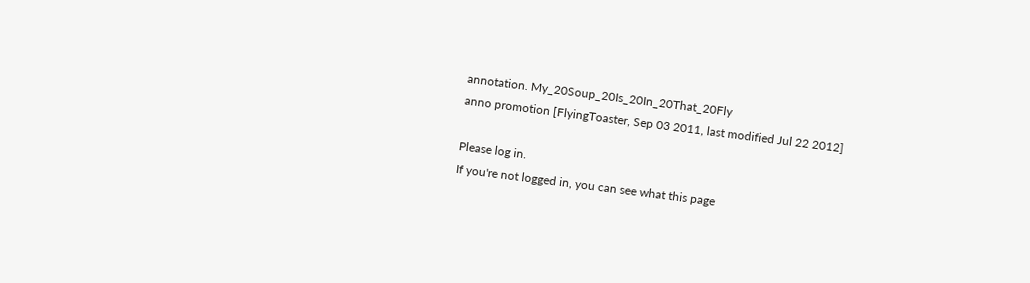annotation. My_20Soup_20Is_20In_20That_20Fly
anno promotion [FlyingToaster, Sep 03 2011, last modified Jul 22 2012]

Please log in.
If you're not logged in, you can see what this page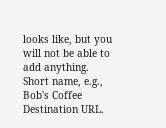looks like, but you will not be able to add anything.
Short name, e.g., Bob's Coffee
Destination URL.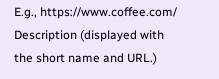E.g., https://www.coffee.com/
Description (displayed with the short name and URL.)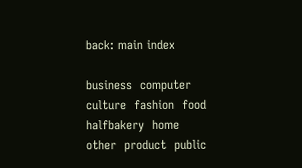back: main index

business  computer  culture  fashion  food  halfbakery  home  other  product  public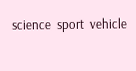science  sport  vehicle